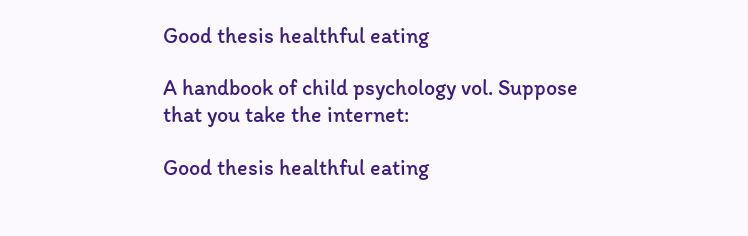Good thesis healthful eating

A handbook of child psychology vol. Suppose that you take the internet:

Good thesis healthful eating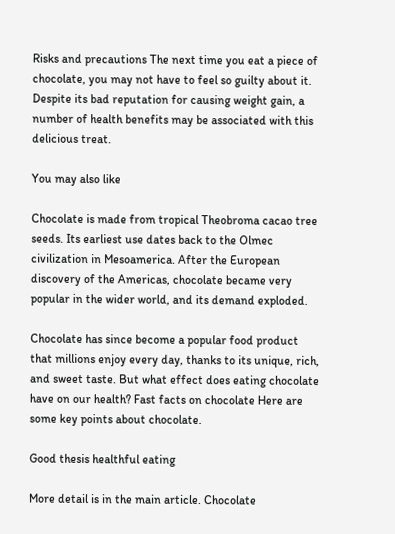Risks and precautions The next time you eat a piece of chocolate, you may not have to feel so guilty about it. Despite its bad reputation for causing weight gain, a number of health benefits may be associated with this delicious treat.

You may also like

Chocolate is made from tropical Theobroma cacao tree seeds. Its earliest use dates back to the Olmec civilization in Mesoamerica. After the European discovery of the Americas, chocolate became very popular in the wider world, and its demand exploded.

Chocolate has since become a popular food product that millions enjoy every day, thanks to its unique, rich, and sweet taste. But what effect does eating chocolate have on our health? Fast facts on chocolate Here are some key points about chocolate.

Good thesis healthful eating

More detail is in the main article. Chocolate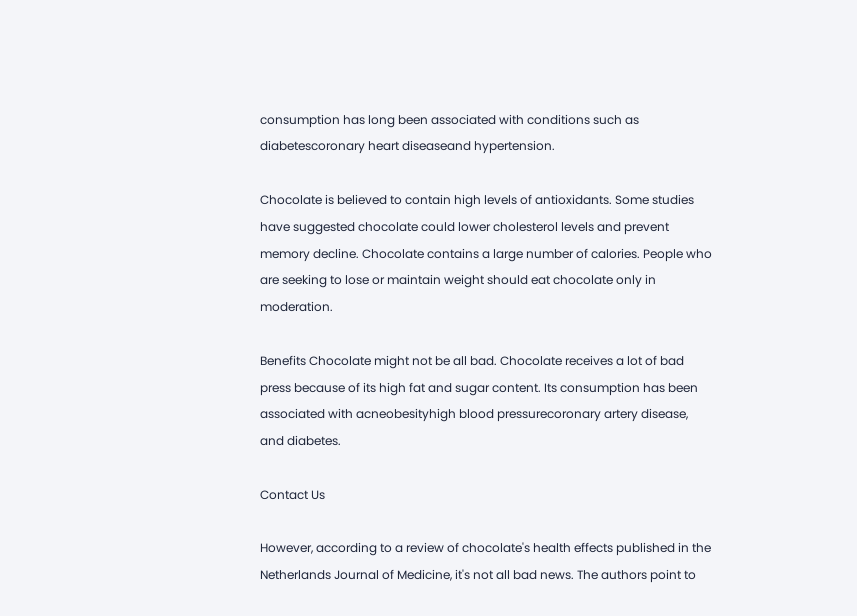consumption has long been associated with conditions such as diabetescoronary heart diseaseand hypertension.

Chocolate is believed to contain high levels of antioxidants. Some studies have suggested chocolate could lower cholesterol levels and prevent memory decline. Chocolate contains a large number of calories. People who are seeking to lose or maintain weight should eat chocolate only in moderation.

Benefits Chocolate might not be all bad. Chocolate receives a lot of bad press because of its high fat and sugar content. Its consumption has been associated with acneobesityhigh blood pressurecoronary artery disease, and diabetes.

Contact Us

However, according to a review of chocolate's health effects published in the Netherlands Journal of Medicine, it's not all bad news. The authors point to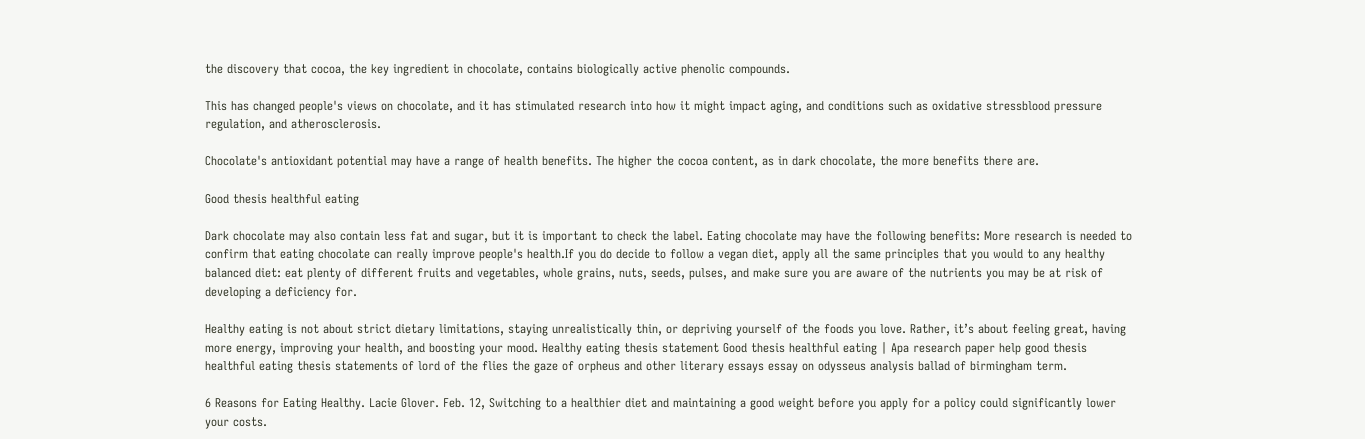the discovery that cocoa, the key ingredient in chocolate, contains biologically active phenolic compounds.

This has changed people's views on chocolate, and it has stimulated research into how it might impact aging, and conditions such as oxidative stressblood pressure regulation, and atherosclerosis.

Chocolate's antioxidant potential may have a range of health benefits. The higher the cocoa content, as in dark chocolate, the more benefits there are.

Good thesis healthful eating

Dark chocolate may also contain less fat and sugar, but it is important to check the label. Eating chocolate may have the following benefits: More research is needed to confirm that eating chocolate can really improve people's health.If you do decide to follow a vegan diet, apply all the same principles that you would to any healthy balanced diet: eat plenty of different fruits and vegetables, whole grains, nuts, seeds, pulses, and make sure you are aware of the nutrients you may be at risk of developing a deficiency for.

Healthy eating is not about strict dietary limitations, staying unrealistically thin, or depriving yourself of the foods you love. Rather, it’s about feeling great, having more energy, improving your health, and boosting your mood. Healthy eating thesis statement Good thesis healthful eating | Apa research paper help good thesis healthful eating thesis statements of lord of the flies the gaze of orpheus and other literary essays essay on odysseus analysis ballad of birmingham term.

6 Reasons for Eating Healthy. Lacie Glover. Feb. 12, Switching to a healthier diet and maintaining a good weight before you apply for a policy could significantly lower your costs.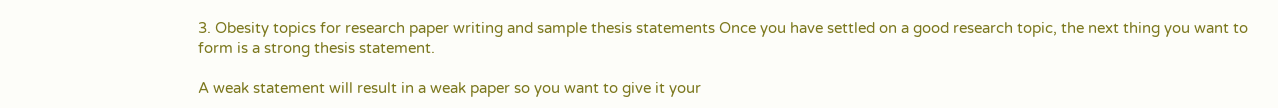3. Obesity topics for research paper writing and sample thesis statements Once you have settled on a good research topic, the next thing you want to form is a strong thesis statement.

A weak statement will result in a weak paper so you want to give it your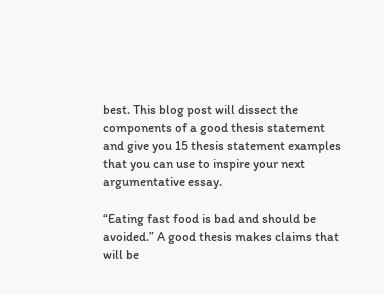best. This blog post will dissect the components of a good thesis statement and give you 15 thesis statement examples that you can use to inspire your next argumentative essay.

“Eating fast food is bad and should be avoided.” A good thesis makes claims that will be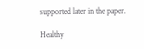supported later in the paper.

Healthy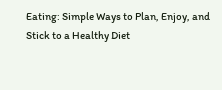Eating: Simple Ways to Plan, Enjoy, and Stick to a Healthy Diet